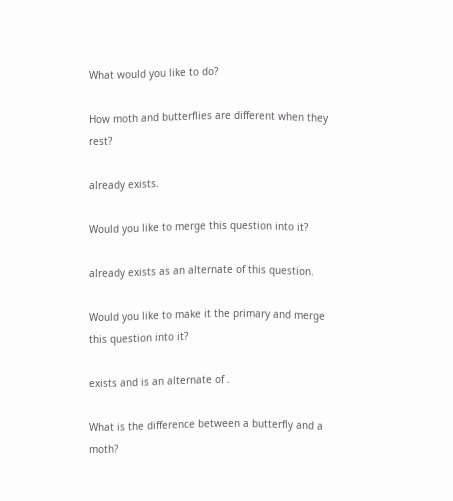What would you like to do?

How moth and butterflies are different when they rest?

already exists.

Would you like to merge this question into it?

already exists as an alternate of this question.

Would you like to make it the primary and merge this question into it?

exists and is an alternate of .

What is the difference between a butterfly and a moth?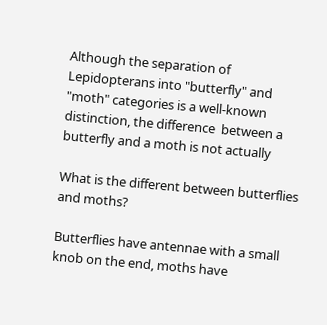Although the separation of Lepidopterans into "butterfly" and  "moth" categories is a well-known distinction, the difference  between a butterfly and a moth is not actually

What is the different between butterflies and moths?

Butterflies have antennae with a small knob on the end, moths have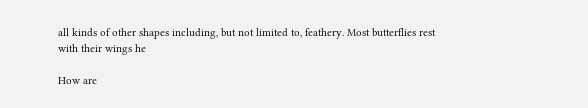all kinds of other shapes including, but not limited to, feathery. Most butterflies rest with their wings he

How are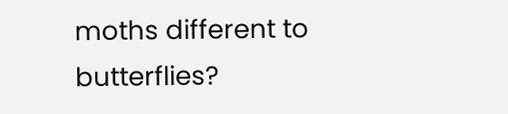moths different to butterflies?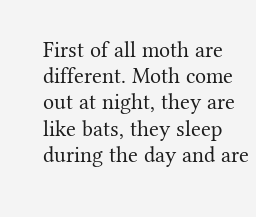First of all moth are different. Moth come out at night, they are like bats, they sleep during the day and are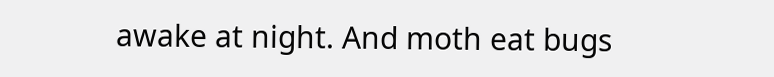awake at night. And moth eat bugs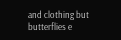and clothing but butterflies e